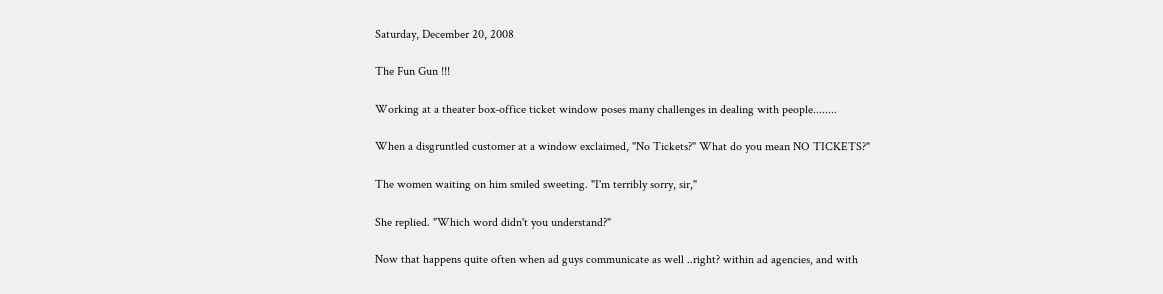Saturday, December 20, 2008

The Fun Gun !!!

Working at a theater box-office ticket window poses many challenges in dealing with people........

When a disgruntled customer at a window exclaimed, "No Tickets?" What do you mean NO TICKETS?"

The women waiting on him smiled sweeting. "I'm terribly sorry, sir,"

She replied. "Which word didn't you understand?"

Now that happens quite often when ad guys communicate as well ..right? within ad agencies, and with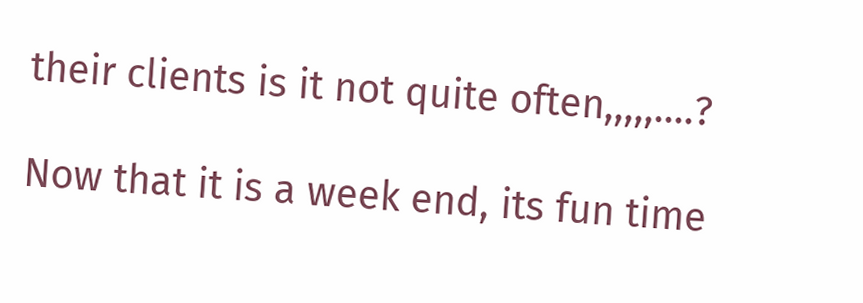their clients is it not quite often,,,,,....?

Now that it is a week end, its fun time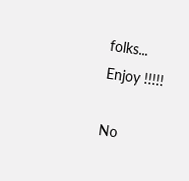folks... Enjoy !!!!!

No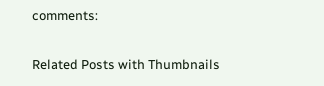comments:

Related Posts with Thumbnails